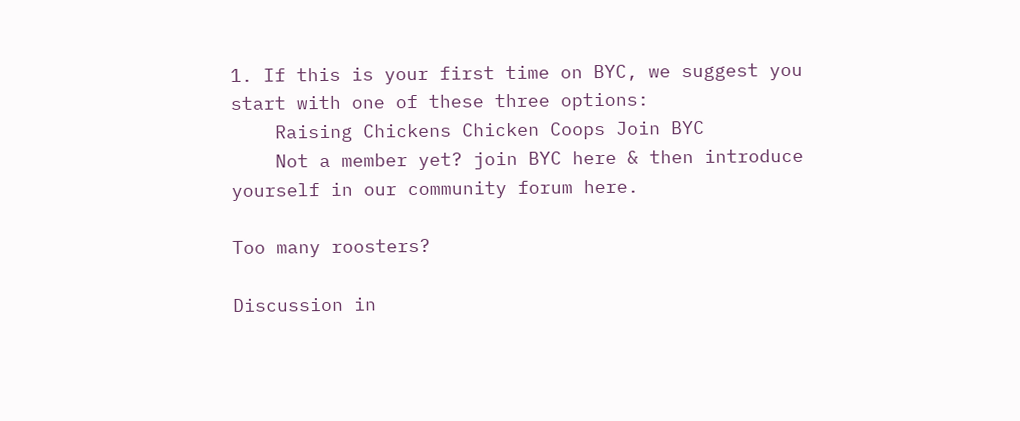1. If this is your first time on BYC, we suggest you start with one of these three options:
    Raising Chickens Chicken Coops Join BYC
    Not a member yet? join BYC here & then introduce yourself in our community forum here.

Too many roosters?

Discussion in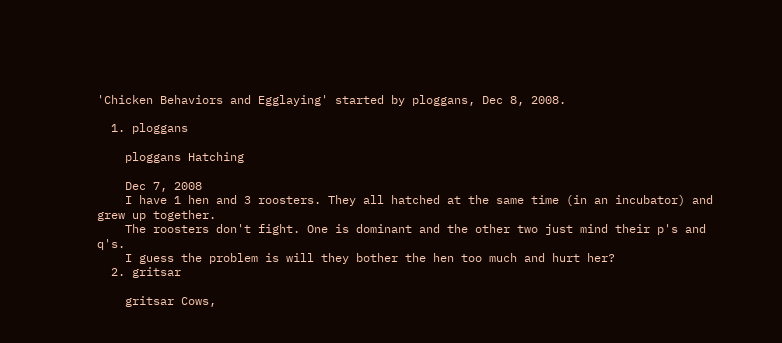'Chicken Behaviors and Egglaying' started by ploggans, Dec 8, 2008.

  1. ploggans

    ploggans Hatching

    Dec 7, 2008
    I have 1 hen and 3 roosters. They all hatched at the same time (in an incubator) and grew up together.
    The roosters don't fight. One is dominant and the other two just mind their p's and q's.
    I guess the problem is will they bother the hen too much and hurt her?
  2. gritsar

    gritsar Cows,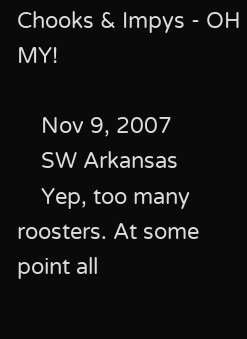Chooks & Impys - OH MY!

    Nov 9, 2007
    SW Arkansas
    Yep, too many roosters. At some point all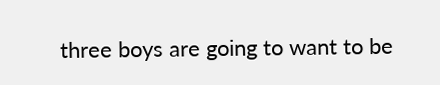three boys are going to want to be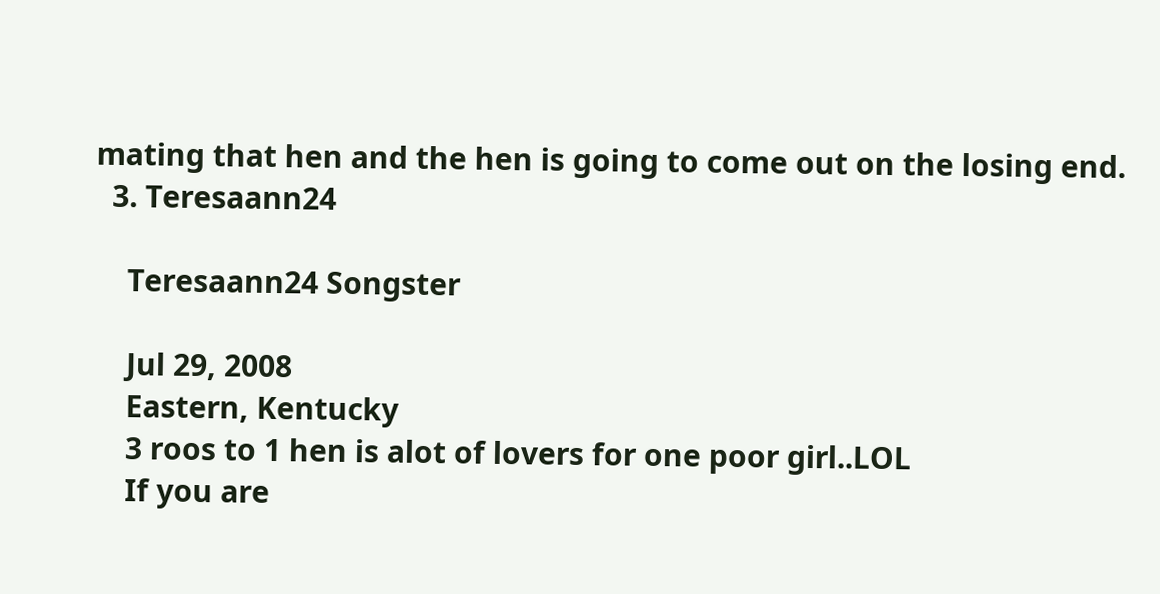mating that hen and the hen is going to come out on the losing end.
  3. Teresaann24

    Teresaann24 Songster

    Jul 29, 2008
    Eastern, Kentucky
    3 roos to 1 hen is alot of lovers for one poor girl..LOL
    If you are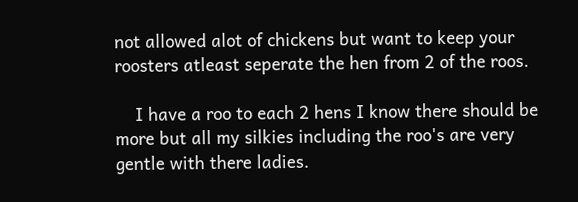not allowed alot of chickens but want to keep your roosters atleast seperate the hen from 2 of the roos.

    I have a roo to each 2 hens I know there should be more but all my silkies including the roo's are very gentle with there ladies.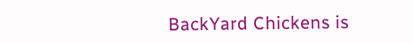BackYard Chickens is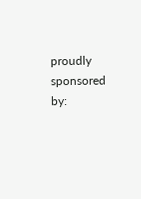proudly sponsored by: